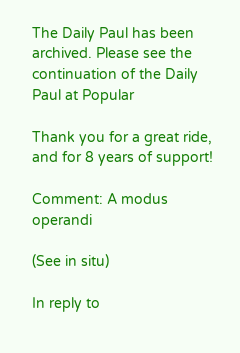The Daily Paul has been archived. Please see the continuation of the Daily Paul at Popular

Thank you for a great ride, and for 8 years of support!

Comment: A modus operandi

(See in situ)

In reply to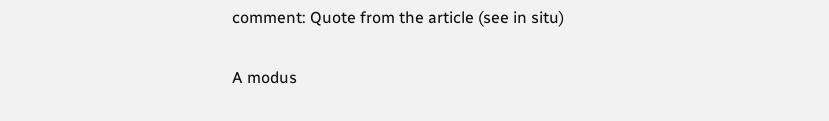comment: Quote from the article (see in situ)

A modus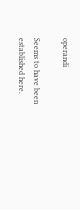operandi

Seems to have been established here.